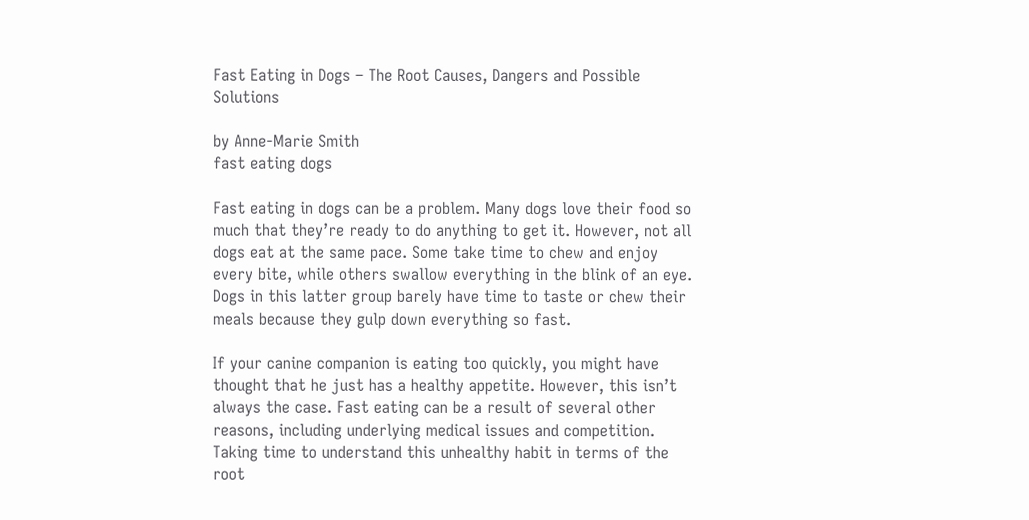Fast Eating in Dogs – The Root Causes, Dangers and Possible Solutions

by Anne-Marie Smith
fast eating dogs

Fast eating in dogs can be a problem. Many dogs love their food so much that they’re ready to do anything to get it. However, not all dogs eat at the same pace. Some take time to chew and enjoy every bite, while others swallow everything in the blink of an eye. Dogs in this latter group barely have time to taste or chew their meals because they gulp down everything so fast.

If your canine companion is eating too quickly, you might have thought that he just has a healthy appetite. However, this isn’t always the case. Fast eating can be a result of several other reasons, including underlying medical issues and competition. Taking time to understand this unhealthy habit in terms of the root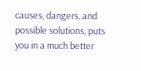causes, dangers, and possible solutions, puts you in a much better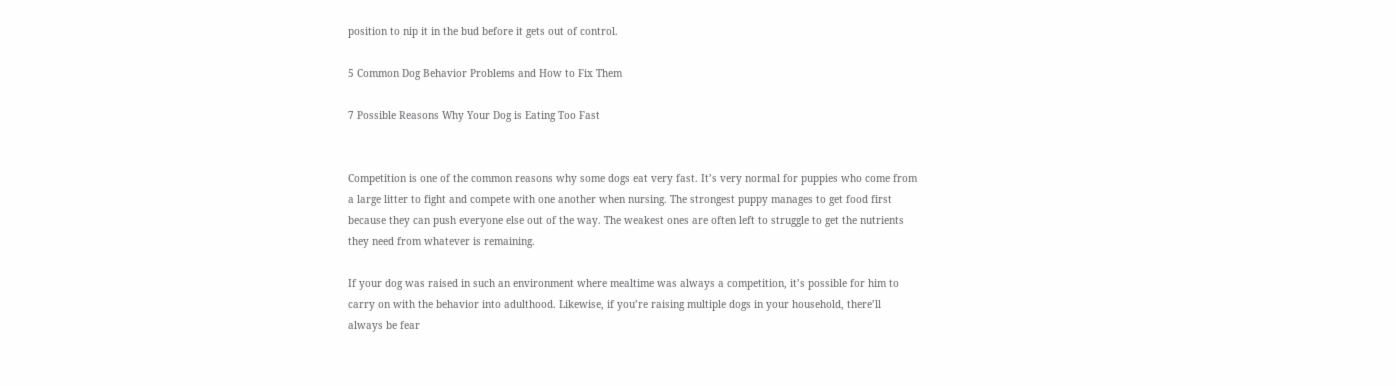position to nip it in the bud before it gets out of control.

5 Common Dog Behavior Problems and How to Fix Them

7 Possible Reasons Why Your Dog is Eating Too Fast


Competition is one of the common reasons why some dogs eat very fast. It’s very normal for puppies who come from a large litter to fight and compete with one another when nursing. The strongest puppy manages to get food first because they can push everyone else out of the way. The weakest ones are often left to struggle to get the nutrients they need from whatever is remaining.

If your dog was raised in such an environment where mealtime was always a competition, it’s possible for him to carry on with the behavior into adulthood. Likewise, if you’re raising multiple dogs in your household, there’ll always be fear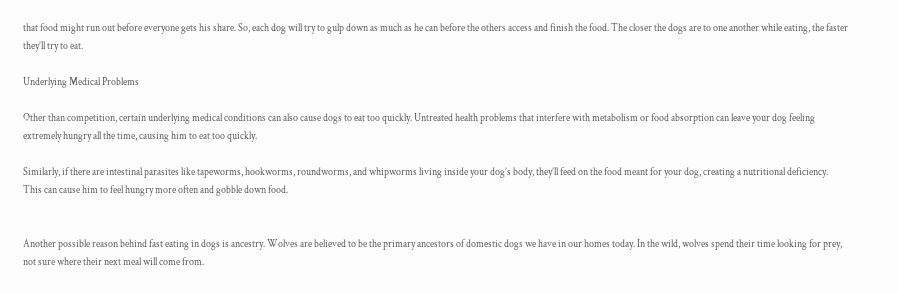that food might run out before everyone gets his share. So, each dog will try to gulp down as much as he can before the others access and finish the food. The closer the dogs are to one another while eating, the faster they’ll try to eat.

Underlying Medical Problems

Other than competition, certain underlying medical conditions can also cause dogs to eat too quickly. Untreated health problems that interfere with metabolism or food absorption can leave your dog feeling extremely hungry all the time, causing him to eat too quickly.

Similarly, if there are intestinal parasites like tapeworms, hookworms, roundworms, and whipworms living inside your dog’s body, they’ll feed on the food meant for your dog, creating a nutritional deficiency. This can cause him to feel hungry more often and gobble down food.


Another possible reason behind fast eating in dogs is ancestry. Wolves are believed to be the primary ancestors of domestic dogs we have in our homes today. In the wild, wolves spend their time looking for prey, not sure where their next meal will come from.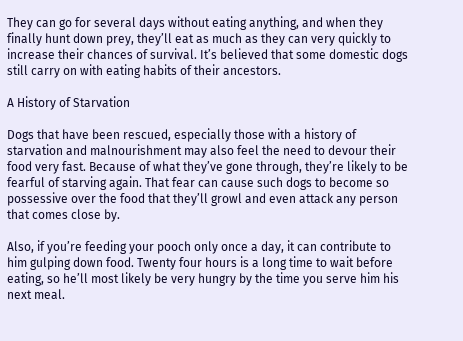They can go for several days without eating anything, and when they finally hunt down prey, they’ll eat as much as they can very quickly to increase their chances of survival. It’s believed that some domestic dogs still carry on with eating habits of their ancestors.

A History of Starvation

Dogs that have been rescued, especially those with a history of starvation and malnourishment may also feel the need to devour their food very fast. Because of what they’ve gone through, they’re likely to be fearful of starving again. That fear can cause such dogs to become so possessive over the food that they’ll growl and even attack any person that comes close by.

Also, if you’re feeding your pooch only once a day, it can contribute to him gulping down food. Twenty four hours is a long time to wait before eating, so he’ll most likely be very hungry by the time you serve him his next meal.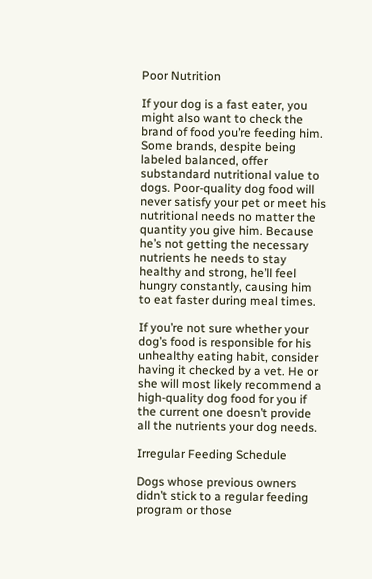Poor Nutrition

If your dog is a fast eater, you might also want to check the brand of food you’re feeding him. Some brands, despite being labeled balanced, offer substandard nutritional value to dogs. Poor-quality dog food will never satisfy your pet or meet his nutritional needs no matter the quantity you give him. Because he’s not getting the necessary nutrients he needs to stay healthy and strong, he’ll feel hungry constantly, causing him to eat faster during meal times.

If you’re not sure whether your dog’s food is responsible for his unhealthy eating habit, consider having it checked by a vet. He or she will most likely recommend a high-quality dog food for you if the current one doesn’t provide all the nutrients your dog needs.

Irregular Feeding Schedule

Dogs whose previous owners didn’t stick to a regular feeding program or those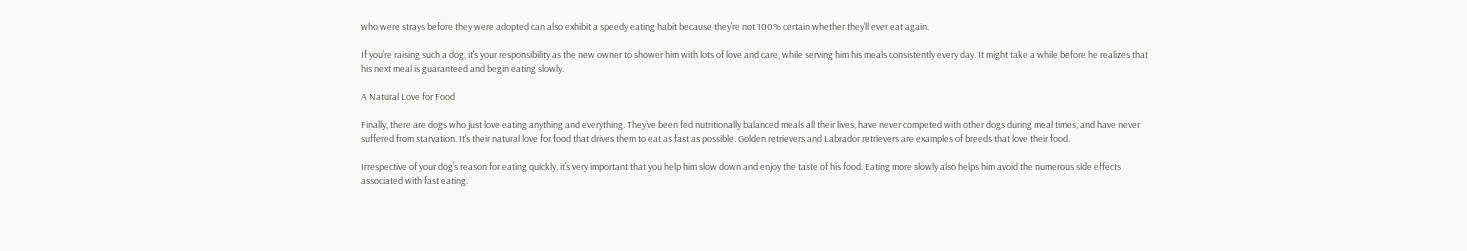who were strays before they were adopted can also exhibit a speedy eating habit because they’re not 100% certain whether they’ll ever eat again.

If you’re raising such a dog, it’s your responsibility as the new owner to shower him with lots of love and care, while serving him his meals consistently every day. It might take a while before he realizes that his next meal is guaranteed and begin eating slowly.

A Natural Love for Food

Finally, there are dogs who just love eating anything and everything. They’ve been fed nutritionally balanced meals all their lives, have never competed with other dogs during meal times, and have never suffered from starvation. It’s their natural love for food that drives them to eat as fast as possible. Golden retrievers and Labrador retrievers are examples of breeds that love their food.

Irrespective of your dog’s reason for eating quickly, it’s very important that you help him slow down and enjoy the taste of his food. Eating more slowly also helps him avoid the numerous side effects associated with fast eating.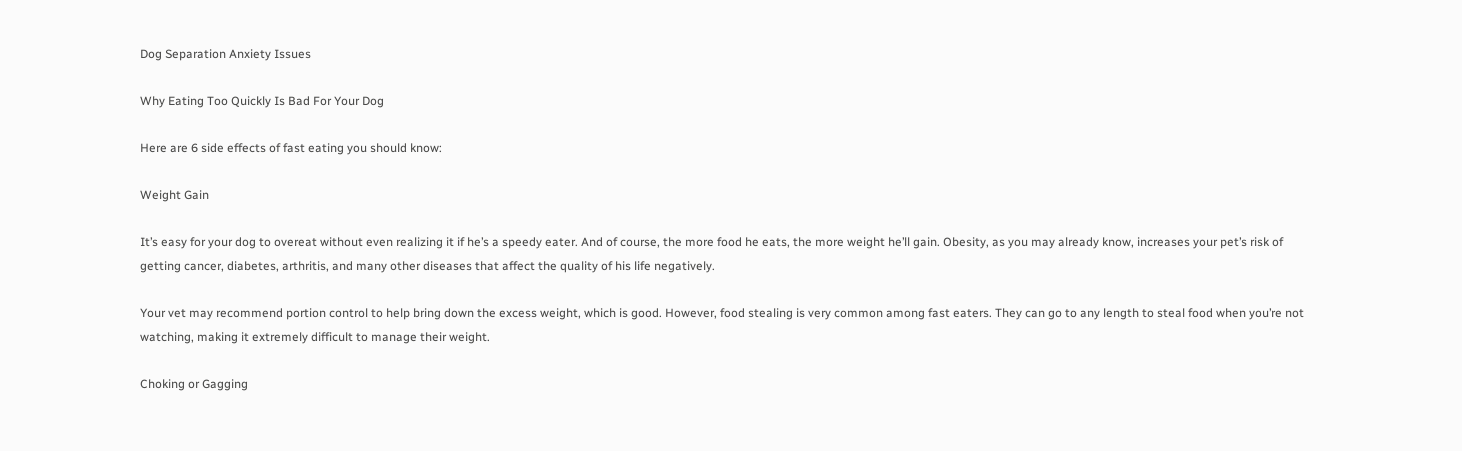Dog Separation Anxiety Issues

Why Eating Too Quickly Is Bad For Your Dog

Here are 6 side effects of fast eating you should know:

Weight Gain

It’s easy for your dog to overeat without even realizing it if he’s a speedy eater. And of course, the more food he eats, the more weight he’ll gain. Obesity, as you may already know, increases your pet’s risk of getting cancer, diabetes, arthritis, and many other diseases that affect the quality of his life negatively.

Your vet may recommend portion control to help bring down the excess weight, which is good. However, food stealing is very common among fast eaters. They can go to any length to steal food when you’re not watching, making it extremely difficult to manage their weight.

Choking or Gagging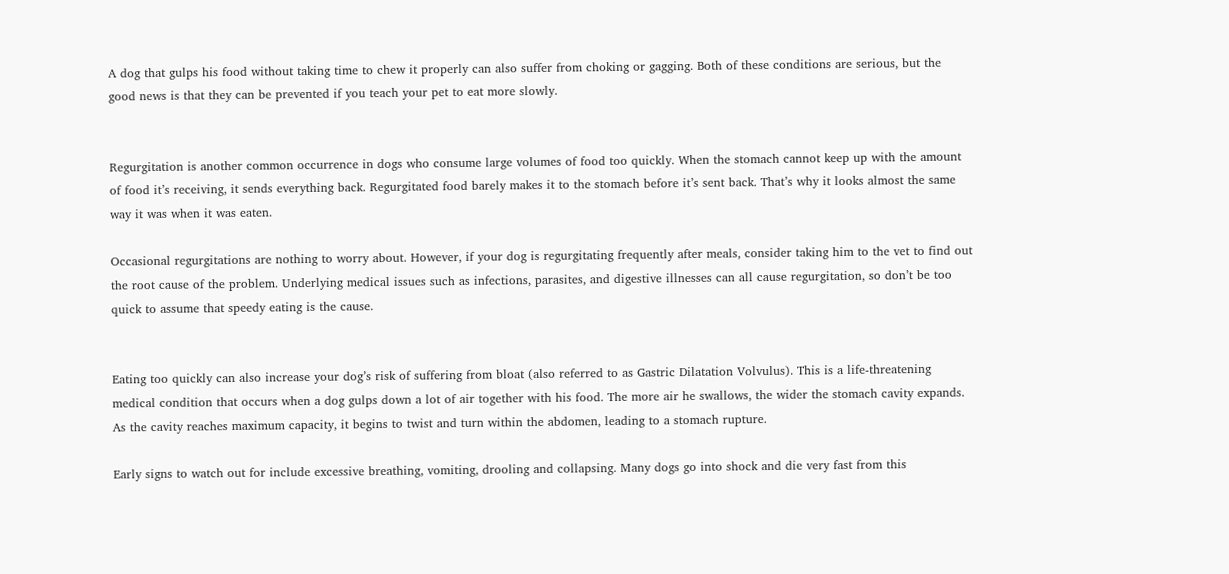A dog that gulps his food without taking time to chew it properly can also suffer from choking or gagging. Both of these conditions are serious, but the good news is that they can be prevented if you teach your pet to eat more slowly.


Regurgitation is another common occurrence in dogs who consume large volumes of food too quickly. When the stomach cannot keep up with the amount of food it’s receiving, it sends everything back. Regurgitated food barely makes it to the stomach before it’s sent back. That’s why it looks almost the same way it was when it was eaten.

Occasional regurgitations are nothing to worry about. However, if your dog is regurgitating frequently after meals, consider taking him to the vet to find out the root cause of the problem. Underlying medical issues such as infections, parasites, and digestive illnesses can all cause regurgitation, so don’t be too quick to assume that speedy eating is the cause.


Eating too quickly can also increase your dog’s risk of suffering from bloat (also referred to as Gastric Dilatation Volvulus). This is a life-threatening medical condition that occurs when a dog gulps down a lot of air together with his food. The more air he swallows, the wider the stomach cavity expands. As the cavity reaches maximum capacity, it begins to twist and turn within the abdomen, leading to a stomach rupture.

Early signs to watch out for include excessive breathing, vomiting, drooling and collapsing. Many dogs go into shock and die very fast from this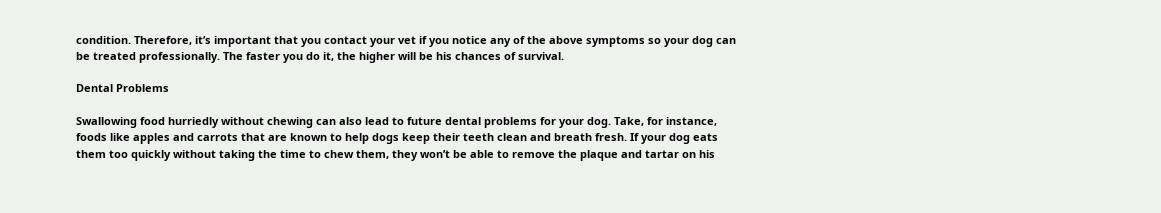condition. Therefore, it’s important that you contact your vet if you notice any of the above symptoms so your dog can be treated professionally. The faster you do it, the higher will be his chances of survival.

Dental Problems

Swallowing food hurriedly without chewing can also lead to future dental problems for your dog. Take, for instance, foods like apples and carrots that are known to help dogs keep their teeth clean and breath fresh. If your dog eats them too quickly without taking the time to chew them, they won’t be able to remove the plaque and tartar on his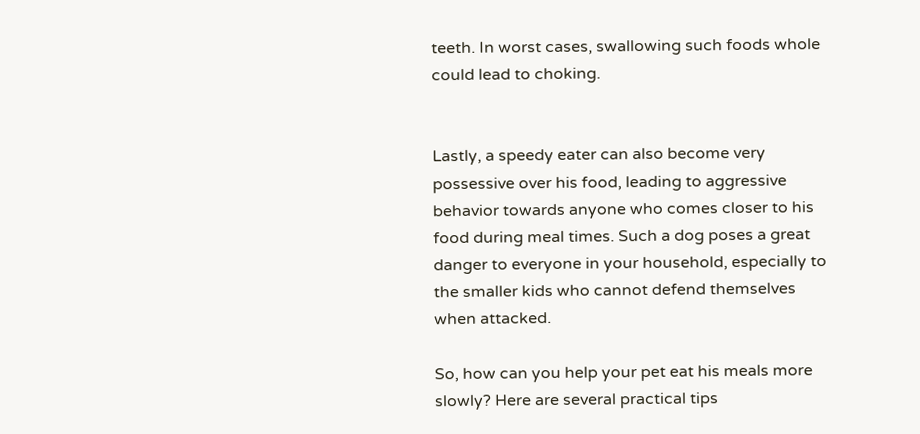teeth. In worst cases, swallowing such foods whole could lead to choking.


Lastly, a speedy eater can also become very possessive over his food, leading to aggressive behavior towards anyone who comes closer to his food during meal times. Such a dog poses a great danger to everyone in your household, especially to the smaller kids who cannot defend themselves when attacked.

So, how can you help your pet eat his meals more slowly? Here are several practical tips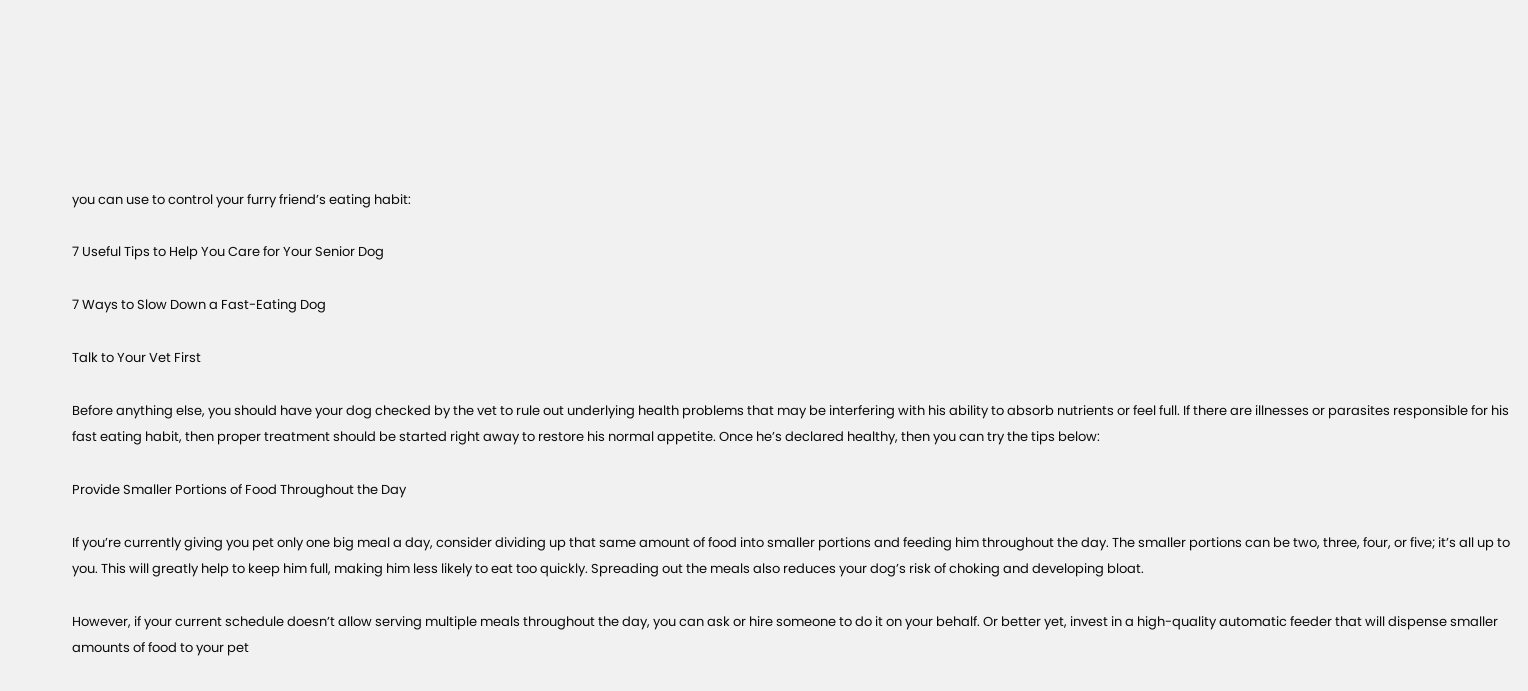you can use to control your furry friend’s eating habit:

7 Useful Tips to Help You Care for Your Senior Dog

7 Ways to Slow Down a Fast-Eating Dog

Talk to Your Vet First

Before anything else, you should have your dog checked by the vet to rule out underlying health problems that may be interfering with his ability to absorb nutrients or feel full. If there are illnesses or parasites responsible for his fast eating habit, then proper treatment should be started right away to restore his normal appetite. Once he’s declared healthy, then you can try the tips below:

Provide Smaller Portions of Food Throughout the Day

If you’re currently giving you pet only one big meal a day, consider dividing up that same amount of food into smaller portions and feeding him throughout the day. The smaller portions can be two, three, four, or five; it’s all up to you. This will greatly help to keep him full, making him less likely to eat too quickly. Spreading out the meals also reduces your dog’s risk of choking and developing bloat.

However, if your current schedule doesn’t allow serving multiple meals throughout the day, you can ask or hire someone to do it on your behalf. Or better yet, invest in a high-quality automatic feeder that will dispense smaller amounts of food to your pet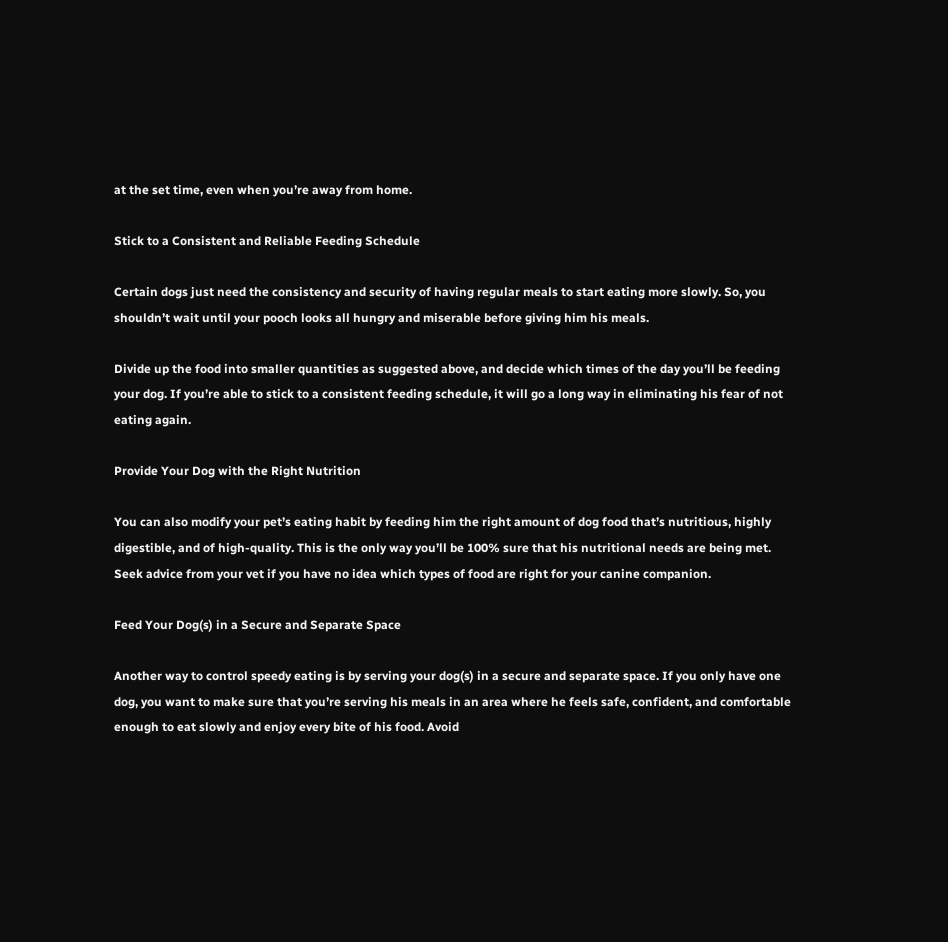at the set time, even when you’re away from home.

Stick to a Consistent and Reliable Feeding Schedule

Certain dogs just need the consistency and security of having regular meals to start eating more slowly. So, you shouldn’t wait until your pooch looks all hungry and miserable before giving him his meals.

Divide up the food into smaller quantities as suggested above, and decide which times of the day you’ll be feeding your dog. If you’re able to stick to a consistent feeding schedule, it will go a long way in eliminating his fear of not eating again.

Provide Your Dog with the Right Nutrition

You can also modify your pet’s eating habit by feeding him the right amount of dog food that’s nutritious, highly digestible, and of high-quality. This is the only way you’ll be 100% sure that his nutritional needs are being met. Seek advice from your vet if you have no idea which types of food are right for your canine companion.

Feed Your Dog(s) in a Secure and Separate Space

Another way to control speedy eating is by serving your dog(s) in a secure and separate space. If you only have one dog, you want to make sure that you’re serving his meals in an area where he feels safe, confident, and comfortable enough to eat slowly and enjoy every bite of his food. Avoid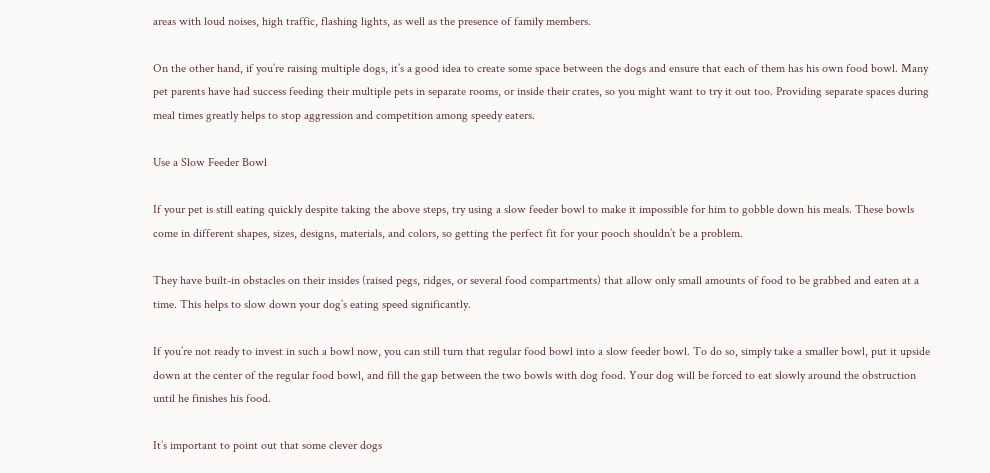areas with loud noises, high traffic, flashing lights, as well as the presence of family members.

On the other hand, if you’re raising multiple dogs, it’s a good idea to create some space between the dogs and ensure that each of them has his own food bowl. Many pet parents have had success feeding their multiple pets in separate rooms, or inside their crates, so you might want to try it out too. Providing separate spaces during meal times greatly helps to stop aggression and competition among speedy eaters.

Use a Slow Feeder Bowl

If your pet is still eating quickly despite taking the above steps, try using a slow feeder bowl to make it impossible for him to gobble down his meals. These bowls come in different shapes, sizes, designs, materials, and colors, so getting the perfect fit for your pooch shouldn’t be a problem.

They have built-in obstacles on their insides (raised pegs, ridges, or several food compartments) that allow only small amounts of food to be grabbed and eaten at a time. This helps to slow down your dog’s eating speed significantly.

If you’re not ready to invest in such a bowl now, you can still turn that regular food bowl into a slow feeder bowl. To do so, simply take a smaller bowl, put it upside down at the center of the regular food bowl, and fill the gap between the two bowls with dog food. Your dog will be forced to eat slowly around the obstruction until he finishes his food.

It’s important to point out that some clever dogs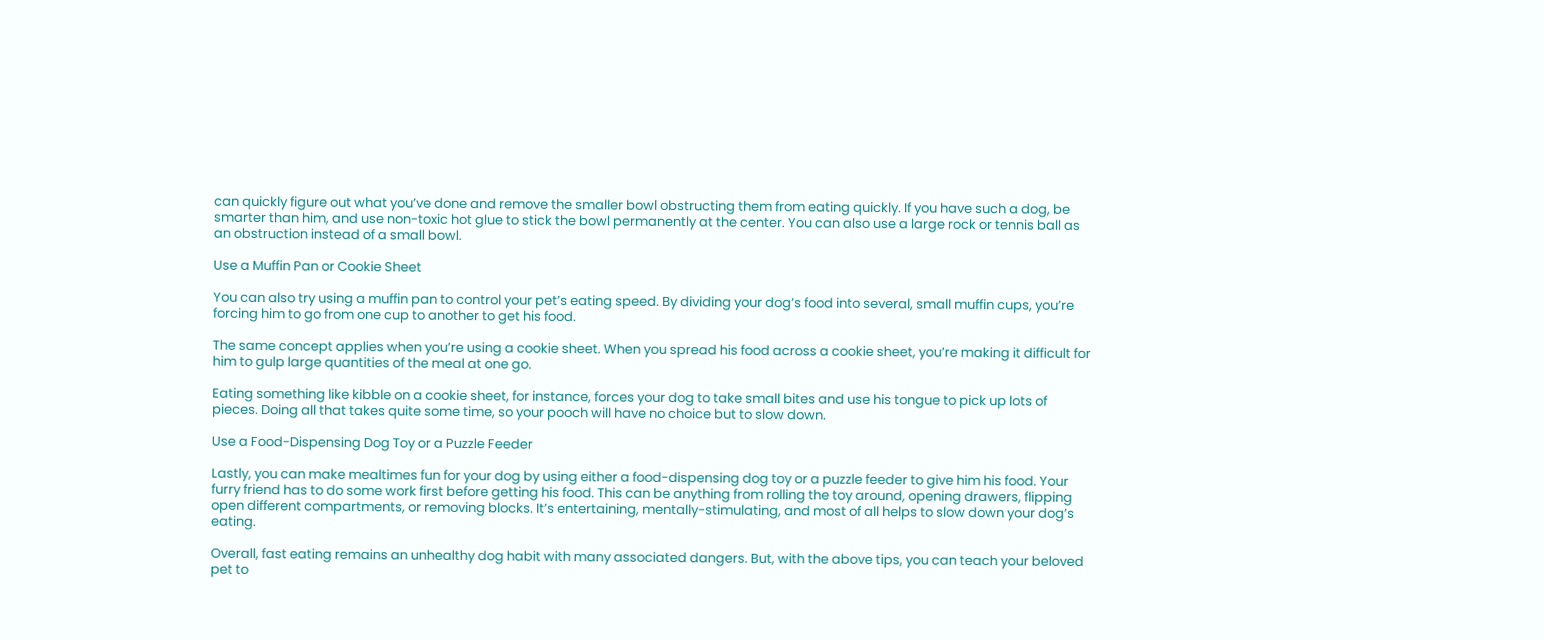can quickly figure out what you’ve done and remove the smaller bowl obstructing them from eating quickly. If you have such a dog, be smarter than him, and use non-toxic hot glue to stick the bowl permanently at the center. You can also use a large rock or tennis ball as an obstruction instead of a small bowl.

Use a Muffin Pan or Cookie Sheet

You can also try using a muffin pan to control your pet’s eating speed. By dividing your dog’s food into several, small muffin cups, you’re forcing him to go from one cup to another to get his food.

The same concept applies when you’re using a cookie sheet. When you spread his food across a cookie sheet, you’re making it difficult for him to gulp large quantities of the meal at one go.

Eating something like kibble on a cookie sheet, for instance, forces your dog to take small bites and use his tongue to pick up lots of pieces. Doing all that takes quite some time, so your pooch will have no choice but to slow down.

Use a Food-Dispensing Dog Toy or a Puzzle Feeder

Lastly, you can make mealtimes fun for your dog by using either a food-dispensing dog toy or a puzzle feeder to give him his food. Your furry friend has to do some work first before getting his food. This can be anything from rolling the toy around, opening drawers, flipping open different compartments, or removing blocks. It’s entertaining, mentally-stimulating, and most of all helps to slow down your dog’s eating.

Overall, fast eating remains an unhealthy dog habit with many associated dangers. But, with the above tips, you can teach your beloved pet to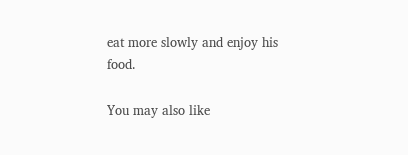eat more slowly and enjoy his food.

You may also like